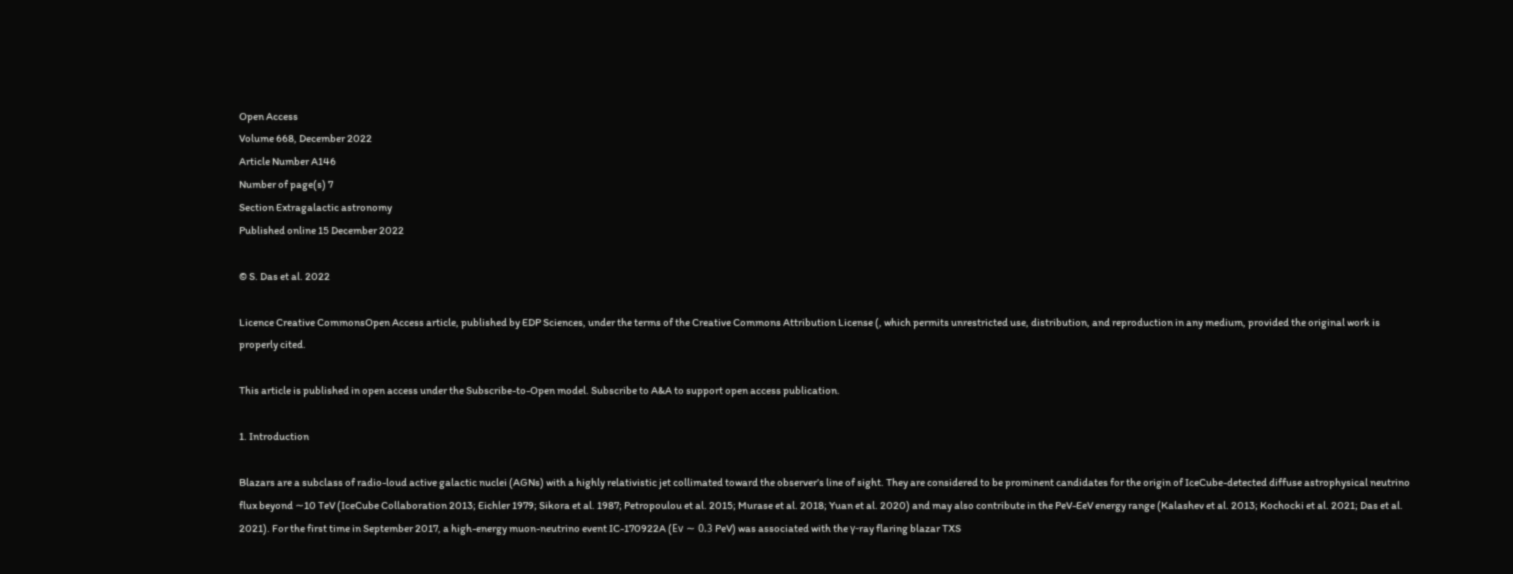Open Access
Volume 668, December 2022
Article Number A146
Number of page(s) 7
Section Extragalactic astronomy
Published online 15 December 2022

© S. Das et al. 2022

Licence Creative CommonsOpen Access article, published by EDP Sciences, under the terms of the Creative Commons Attribution License (, which permits unrestricted use, distribution, and reproduction in any medium, provided the original work is properly cited.

This article is published in open access under the Subscribe-to-Open model. Subscribe to A&A to support open access publication.

1. Introduction

Blazars are a subclass of radio-loud active galactic nuclei (AGNs) with a highly relativistic jet collimated toward the observer’s line of sight. They are considered to be prominent candidates for the origin of IceCube-detected diffuse astrophysical neutrino flux beyond ∼10 TeV (IceCube Collaboration 2013; Eichler 1979; Sikora et al. 1987; Petropoulou et al. 2015; Murase et al. 2018; Yuan et al. 2020) and may also contribute in the PeV-EeV energy range (Kalashev et al. 2013; Kochocki et al. 2021; Das et al. 2021). For the first time in September 2017, a high-energy muon-neutrino event IC-170922A (Eν ∼ 0.3 PeV) was associated with the γ-ray flaring blazar TXS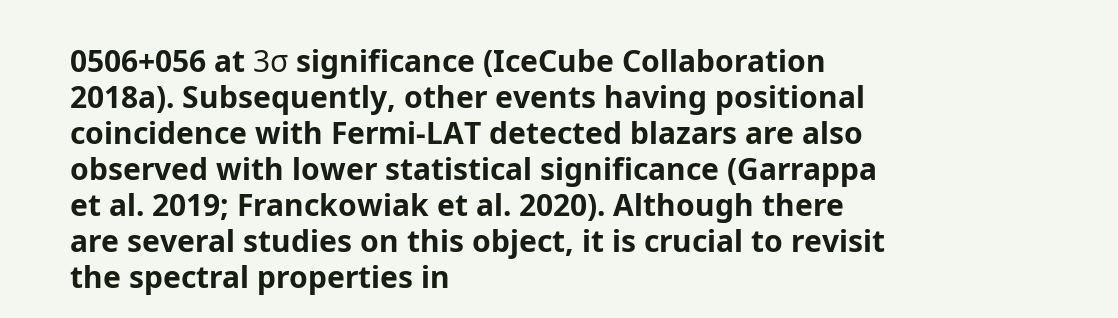0506+056 at 3σ significance (IceCube Collaboration 2018a). Subsequently, other events having positional coincidence with Fermi-LAT detected blazars are also observed with lower statistical significance (Garrappa et al. 2019; Franckowiak et al. 2020). Although there are several studies on this object, it is crucial to revisit the spectral properties in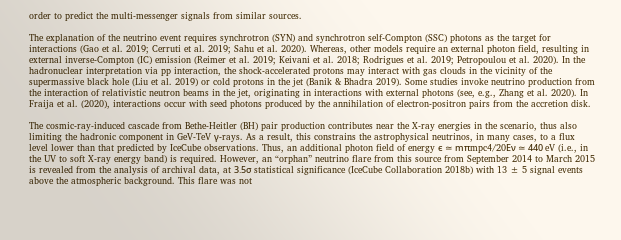order to predict the multi-messenger signals from similar sources.

The explanation of the neutrino event requires synchrotron (SYN) and synchrotron self-Compton (SSC) photons as the target for interactions (Gao et al. 2019; Cerruti et al. 2019; Sahu et al. 2020). Whereas, other models require an external photon field, resulting in external inverse-Compton (IC) emission (Reimer et al. 2019; Keivani et al. 2018; Rodrigues et al. 2019; Petropoulou et al. 2020). In the hadronuclear interpretation via pp interaction, the shock-accelerated protons may interact with gas clouds in the vicinity of the supermassive black hole (Liu et al. 2019) or cold protons in the jet (Banik & Bhadra 2019). Some studies invoke neutrino production from the interaction of relativistic neutron beams in the jet, originating in interactions with external photons (see, e.g., Zhang et al. 2020). In Fraija et al. (2020), interactions occur with seed photons produced by the annihilation of electron-positron pairs from the accretion disk.

The cosmic-ray-induced cascade from Bethe-Heitler (BH) pair production contributes near the X-ray energies in the scenario, thus also limiting the hadronic component in GeV-TeV γ-rays. As a result, this constrains the astrophysical neutrinos, in many cases, to a flux level lower than that predicted by IceCube observations. Thus, an additional photon field of energy ϵ ≃ mπmpc4/20Eν ≃ 440 eV (i.e., in the UV to soft X-ray energy band) is required. However, an “orphan” neutrino flare from this source from September 2014 to March 2015 is revealed from the analysis of archival data, at 3.5σ statistical significance (IceCube Collaboration 2018b) with 13 ± 5 signal events above the atmospheric background. This flare was not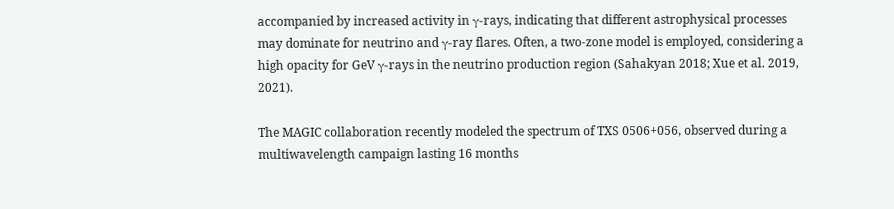accompanied by increased activity in γ-rays, indicating that different astrophysical processes may dominate for neutrino and γ-ray flares. Often, a two-zone model is employed, considering a high opacity for GeV γ-rays in the neutrino production region (Sahakyan 2018; Xue et al. 2019, 2021).

The MAGIC collaboration recently modeled the spectrum of TXS 0506+056, observed during a multiwavelength campaign lasting 16 months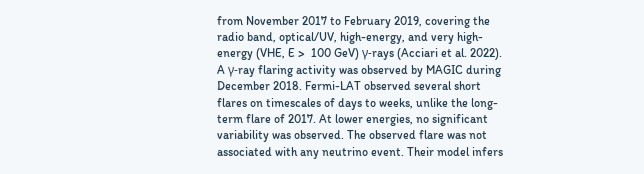from November 2017 to February 2019, covering the radio band, optical/UV, high-energy, and very high-energy (VHE, E >  100 GeV) γ-rays (Acciari et al. 2022). A γ-ray flaring activity was observed by MAGIC during December 2018. Fermi-LAT observed several short flares on timescales of days to weeks, unlike the long-term flare of 2017. At lower energies, no significant variability was observed. The observed flare was not associated with any neutrino event. Their model infers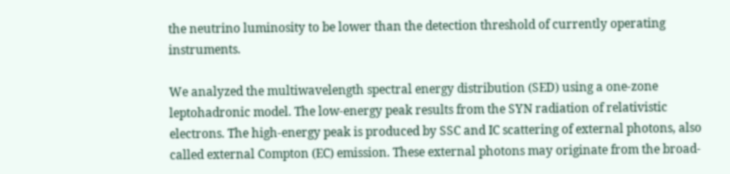the neutrino luminosity to be lower than the detection threshold of currently operating instruments.

We analyzed the multiwavelength spectral energy distribution (SED) using a one-zone leptohadronic model. The low-energy peak results from the SYN radiation of relativistic electrons. The high-energy peak is produced by SSC and IC scattering of external photons, also called external Compton (EC) emission. These external photons may originate from the broad-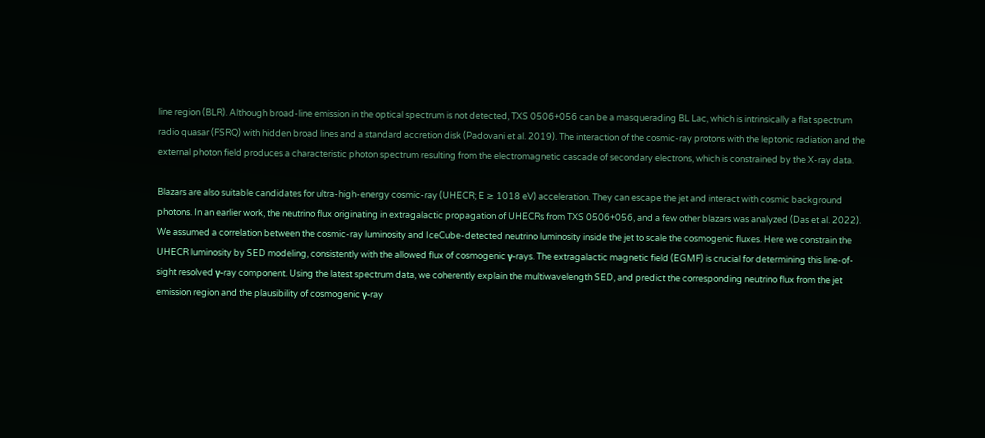line region (BLR). Although broad-line emission in the optical spectrum is not detected, TXS 0506+056 can be a masquerading BL Lac, which is intrinsically a flat spectrum radio quasar (FSRQ) with hidden broad lines and a standard accretion disk (Padovani et al. 2019). The interaction of the cosmic-ray protons with the leptonic radiation and the external photon field produces a characteristic photon spectrum resulting from the electromagnetic cascade of secondary electrons, which is constrained by the X-ray data.

Blazars are also suitable candidates for ultra-high-energy cosmic-ray (UHECR; E ≳ 1018 eV) acceleration. They can escape the jet and interact with cosmic background photons. In an earlier work, the neutrino flux originating in extragalactic propagation of UHECRs from TXS 0506+056, and a few other blazars was analyzed (Das et al. 2022). We assumed a correlation between the cosmic-ray luminosity and IceCube-detected neutrino luminosity inside the jet to scale the cosmogenic fluxes. Here we constrain the UHECR luminosity by SED modeling, consistently with the allowed flux of cosmogenic γ-rays. The extragalactic magnetic field (EGMF) is crucial for determining this line-of-sight resolved γ-ray component. Using the latest spectrum data, we coherently explain the multiwavelength SED, and predict the corresponding neutrino flux from the jet emission region and the plausibility of cosmogenic γ-ray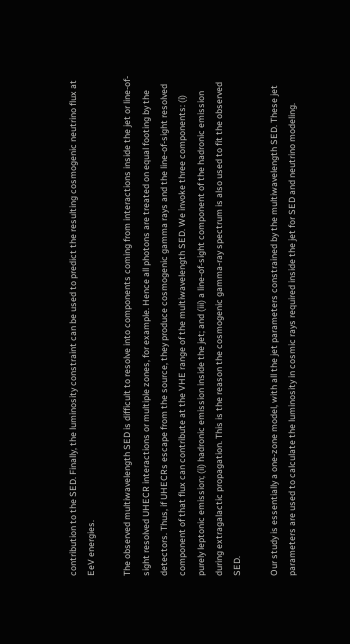contribution to the SED. Finally, the luminosity constraint can be used to predict the resulting cosmogenic neutrino flux at EeV energies.

The observed multiwavelength SED is difficult to resolve into components coming from interactions inside the jet or line-of-sight resolved UHECR interactions or multiple zones, for example. Hence all photons are treated on equal footing by the detectors. Thus, if UHECRs escape from the source, they produce cosmogenic gamma rays and the line-of-sight resolved component of that flux can contribute at the VHE range of the multiwavelength SED. We invoke three components: (i) purely leptonic emission; (ii) hadronic emission inside the jet; and (iii) a line-of-sight component of the hadronic emission during extragalactic propagation. This is the reason the cosmogenic gamma-ray spectrum is also used to fit the observed SED.

Our study is essentially a one-zone model, with all the jet parameters constrained by the multiwavelength SED. These jet parameters are used to calculate the luminosity in cosmic rays required inside the jet for SED and neutrino modeling.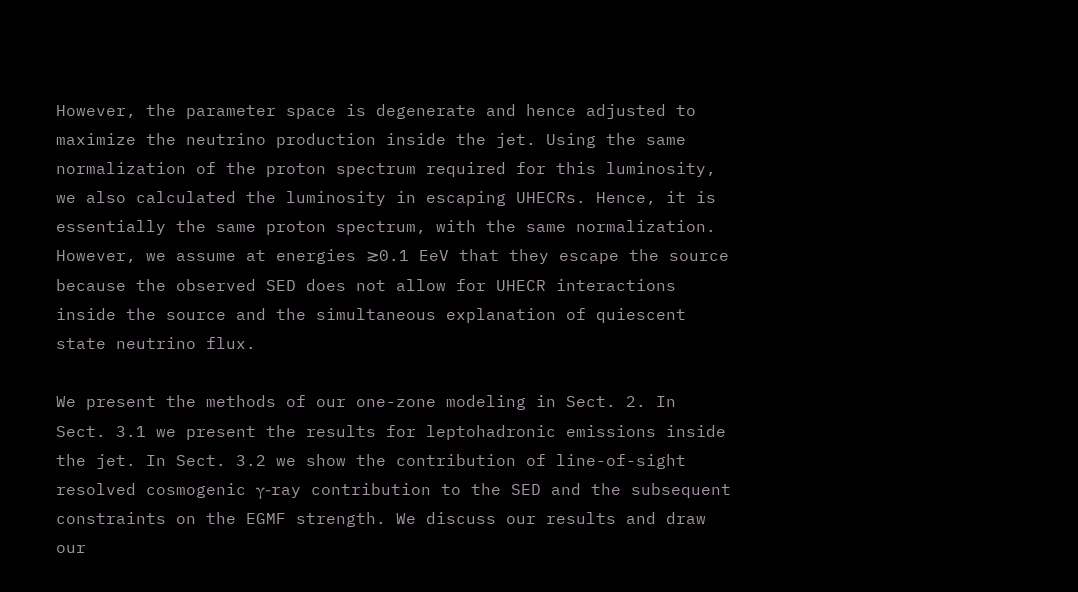However, the parameter space is degenerate and hence adjusted to maximize the neutrino production inside the jet. Using the same normalization of the proton spectrum required for this luminosity, we also calculated the luminosity in escaping UHECRs. Hence, it is essentially the same proton spectrum, with the same normalization. However, we assume at energies ≳0.1 EeV that they escape the source because the observed SED does not allow for UHECR interactions inside the source and the simultaneous explanation of quiescent state neutrino flux.

We present the methods of our one-zone modeling in Sect. 2. In Sect. 3.1 we present the results for leptohadronic emissions inside the jet. In Sect. 3.2 we show the contribution of line-of-sight resolved cosmogenic γ-ray contribution to the SED and the subsequent constraints on the EGMF strength. We discuss our results and draw our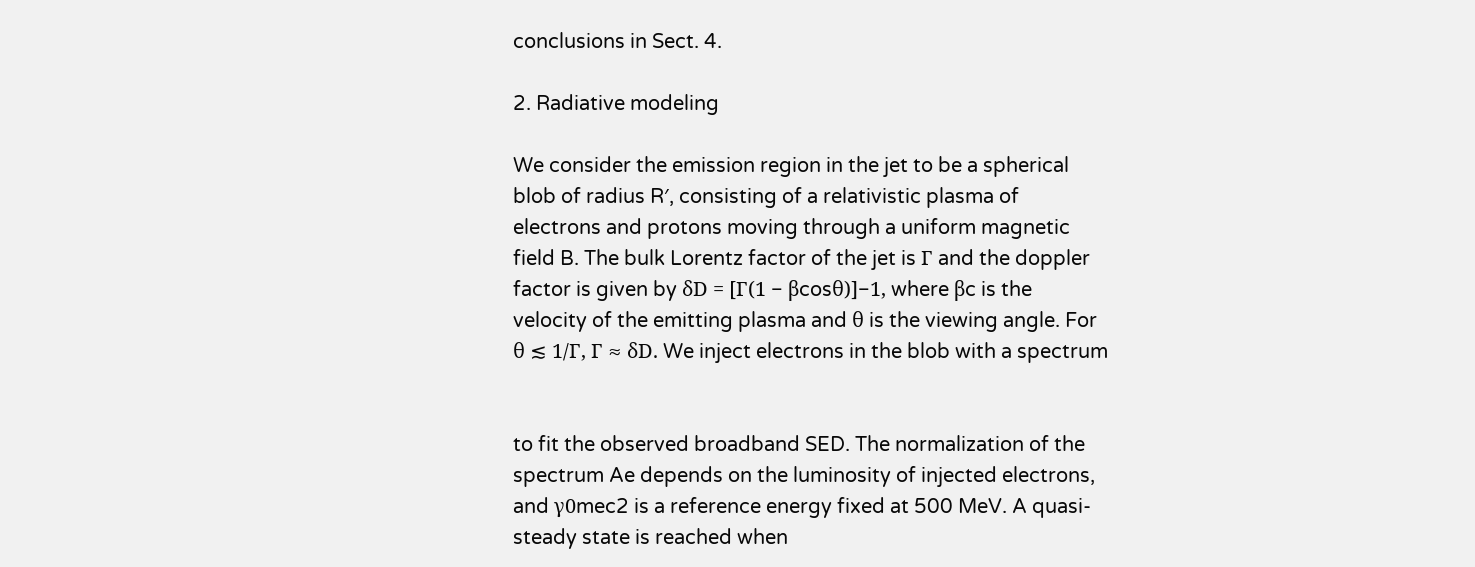conclusions in Sect. 4.

2. Radiative modeling

We consider the emission region in the jet to be a spherical blob of radius R′, consisting of a relativistic plasma of electrons and protons moving through a uniform magnetic field B. The bulk Lorentz factor of the jet is Γ and the doppler factor is given by δD = [Γ(1 − βcosθ)]−1, where βc is the velocity of the emitting plasma and θ is the viewing angle. For θ ≲ 1/Γ, Γ ≈ δD. We inject electrons in the blob with a spectrum


to fit the observed broadband SED. The normalization of the spectrum Ae depends on the luminosity of injected electrons, and γ0mec2 is a reference energy fixed at 500 MeV. A quasi-steady state is reached when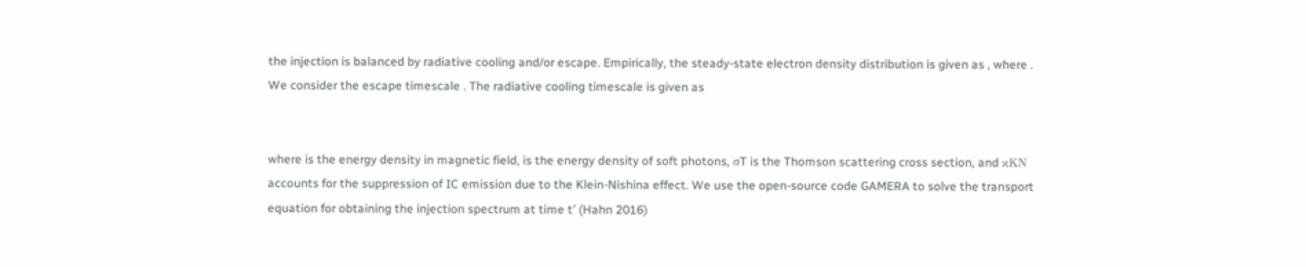the injection is balanced by radiative cooling and/or escape. Empirically, the steady-state electron density distribution is given as , where . We consider the escape timescale . The radiative cooling timescale is given as


where is the energy density in magnetic field, is the energy density of soft photons, σT is the Thomson scattering cross section, and κKN accounts for the suppression of IC emission due to the Klein-Nishina effect. We use the open-source code GAMERA to solve the transport equation for obtaining the injection spectrum at time t′ (Hahn 2016)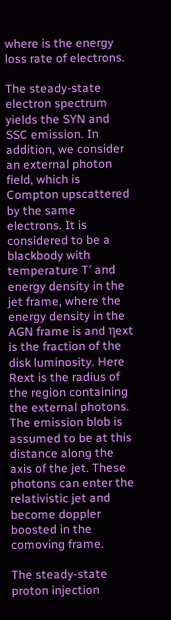where is the energy loss rate of electrons.

The steady-state electron spectrum yields the SYN and SSC emission. In addition, we consider an external photon field, which is Compton upscattered by the same electrons. It is considered to be a blackbody with temperature T′ and energy density in the jet frame, where the energy density in the AGN frame is and ηext is the fraction of the disk luminosity. Here Rext is the radius of the region containing the external photons. The emission blob is assumed to be at this distance along the axis of the jet. These photons can enter the relativistic jet and become doppler boosted in the comoving frame.

The steady-state proton injection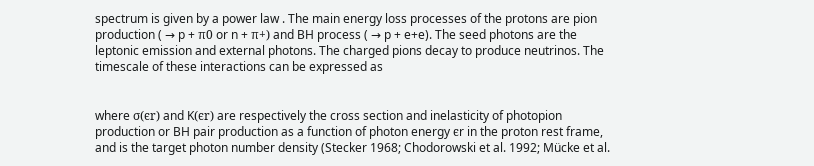spectrum is given by a power law . The main energy loss processes of the protons are pion production ( → p + π0 or n + π+) and BH process ( → p + e+e). The seed photons are the leptonic emission and external photons. The charged pions decay to produce neutrinos. The timescale of these interactions can be expressed as


where σ(ϵr) and K(ϵr) are respectively the cross section and inelasticity of photopion production or BH pair production as a function of photon energy ϵr in the proton rest frame, and is the target photon number density (Stecker 1968; Chodorowski et al. 1992; Mücke et al.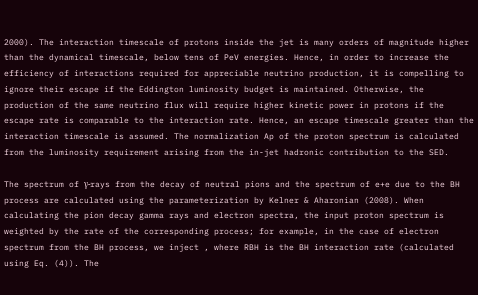2000). The interaction timescale of protons inside the jet is many orders of magnitude higher than the dynamical timescale, below tens of PeV energies. Hence, in order to increase the efficiency of interactions required for appreciable neutrino production, it is compelling to ignore their escape if the Eddington luminosity budget is maintained. Otherwise, the production of the same neutrino flux will require higher kinetic power in protons if the escape rate is comparable to the interaction rate. Hence, an escape timescale greater than the interaction timescale is assumed. The normalization Ap of the proton spectrum is calculated from the luminosity requirement arising from the in-jet hadronic contribution to the SED.

The spectrum of γ-rays from the decay of neutral pions and the spectrum of e+e due to the BH process are calculated using the parameterization by Kelner & Aharonian (2008). When calculating the pion decay gamma rays and electron spectra, the input proton spectrum is weighted by the rate of the corresponding process; for example, in the case of electron spectrum from the BH process, we inject , where RBH is the BH interaction rate (calculated using Eq. (4)). The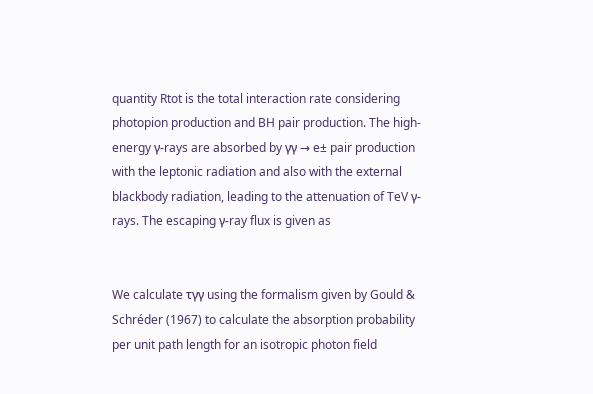quantity Rtot is the total interaction rate considering photopion production and BH pair production. The high-energy γ-rays are absorbed by γγ → e± pair production with the leptonic radiation and also with the external blackbody radiation, leading to the attenuation of TeV γ-rays. The escaping γ-ray flux is given as


We calculate τγγ using the formalism given by Gould & Schréder (1967) to calculate the absorption probability per unit path length for an isotropic photon field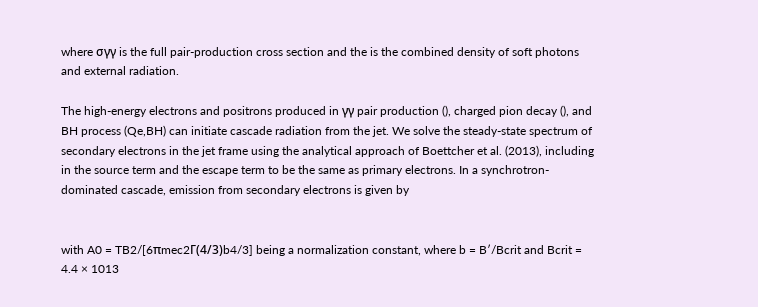where σγγ is the full pair-production cross section and the is the combined density of soft photons and external radiation.

The high-energy electrons and positrons produced in γγ pair production (), charged pion decay (), and BH process (Qe,BH) can initiate cascade radiation from the jet. We solve the steady-state spectrum of secondary electrons in the jet frame using the analytical approach of Boettcher et al. (2013), including in the source term and the escape term to be the same as primary electrons. In a synchrotron-dominated cascade, emission from secondary electrons is given by


with A0 = TB2/[6πmec2Γ(4/3)b4/3] being a normalization constant, where b = B′/Bcrit and Bcrit = 4.4 × 1013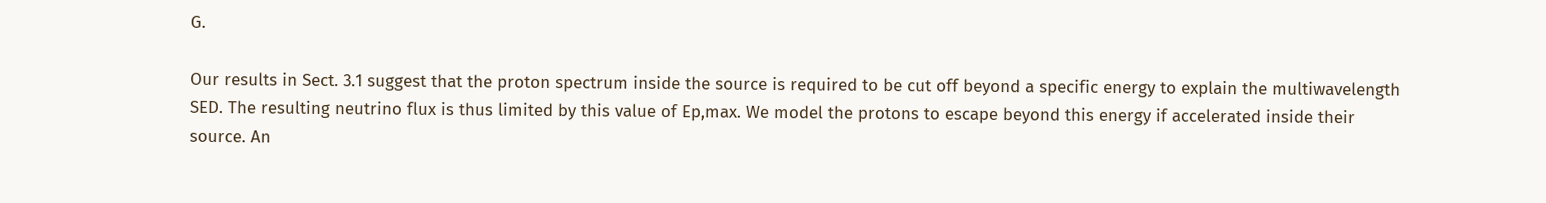G.

Our results in Sect. 3.1 suggest that the proton spectrum inside the source is required to be cut off beyond a specific energy to explain the multiwavelength SED. The resulting neutrino flux is thus limited by this value of Ep,max. We model the protons to escape beyond this energy if accelerated inside their source. An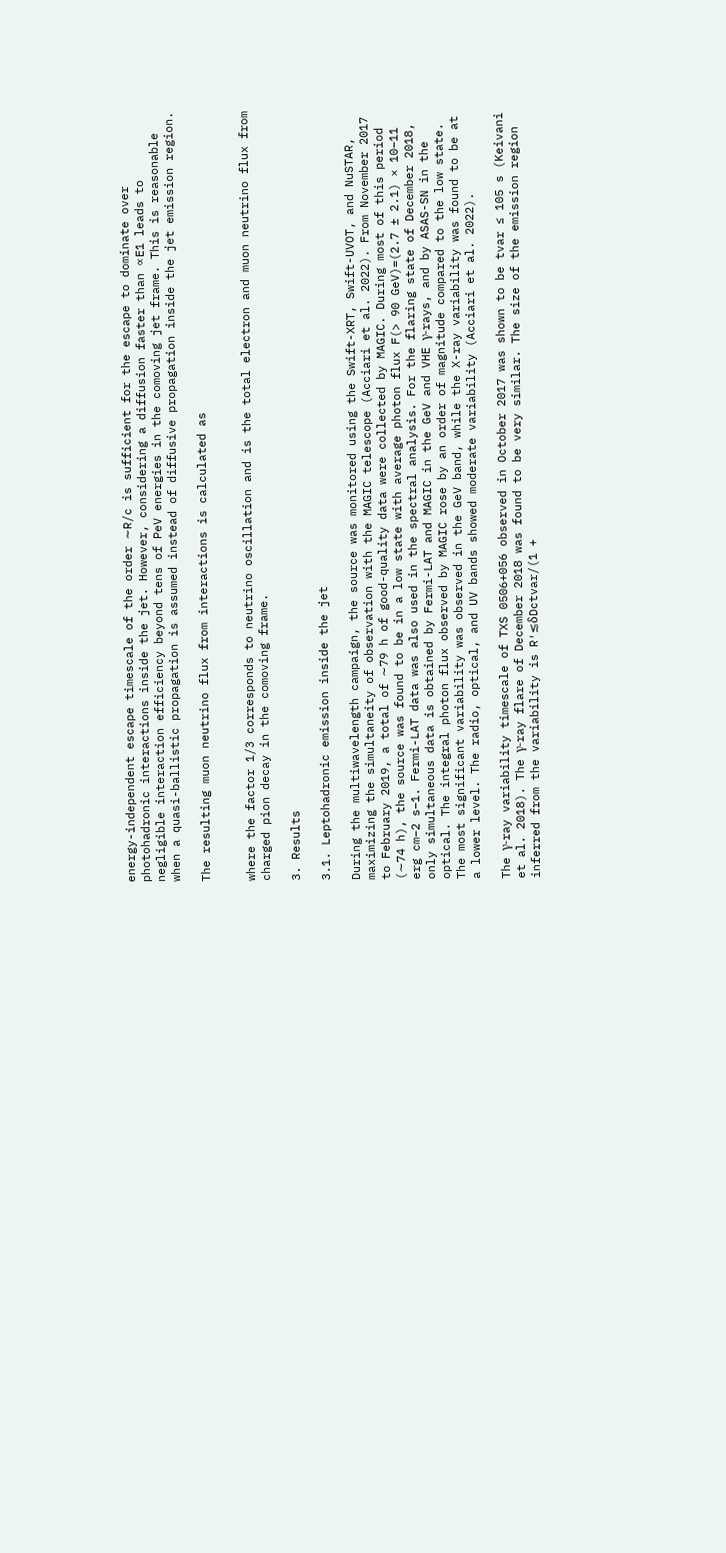energy-independent escape timescale of the order ∼R/c is sufficient for the escape to dominate over photohadronic interactions inside the jet. However, considering a diffusion faster than ∝E1 leads to negligible interaction efficiency beyond tens of PeV energies in the comoving jet frame. This is reasonable when a quasi-ballistic propagation is assumed instead of diffusive propagation inside the jet emission region.

The resulting muon neutrino flux from interactions is calculated as


where the factor 1/3 corresponds to neutrino oscillation and is the total electron and muon neutrino flux from charged pion decay in the comoving frame.

3. Results

3.1. Leptohadronic emission inside the jet

During the multiwavelength campaign, the source was monitored using the Swift-XRT, Swift-UVOT, and NuSTAR, maximizing the simultaneity of observation with the MAGIC telescope (Acciari et al. 2022). From November 2017 to February 2019, a total of ∼79 h of good-quality data were collected by MAGIC. During most of this period (∼74 h), the source was found to be in a low state with average photon flux F(> 90 GeV)=(2.7 ± 2.1) × 10−11 erg cm−2 s−1. Fermi-LAT data was also used in the spectral analysis. For the flaring state of December 2018, only simultaneous data is obtained by Fermi-LAT and MAGIC in the GeV and VHE γ-rays, and by ASAS-SN in the optical. The integral photon flux observed by MAGIC rose by an order of magnitude compared to the low state. The most significant variability was observed in the GeV band, while the X-ray variability was found to be at a lower level. The radio, optical, and UV bands showed moderate variability (Acciari et al. 2022).

The γ-ray variability timescale of TXS 0506+056 observed in October 2017 was shown to be tvar ≤ 105 s (Keivani et al. 2018). The γ-ray flare of December 2018 was found to be very similar. The size of the emission region inferred from the variability is R′≲δDctvar/(1 +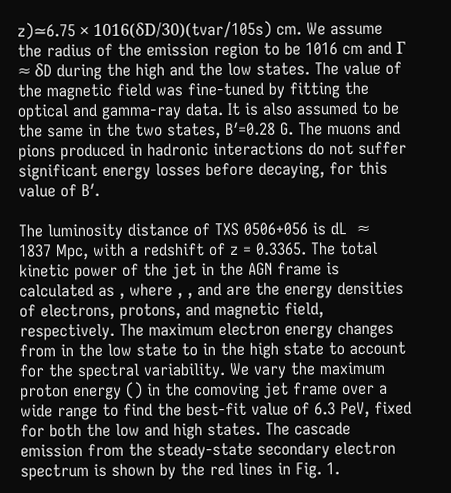z)≃6.75 × 1016(δD/30)(tvar/105s) cm. We assume the radius of the emission region to be 1016 cm and Γ ≈ δD during the high and the low states. The value of the magnetic field was fine-tuned by fitting the optical and gamma-ray data. It is also assumed to be the same in the two states, B′=0.28 G. The muons and pions produced in hadronic interactions do not suffer significant energy losses before decaying, for this value of B′.

The luminosity distance of TXS 0506+056 is dL  ≈  1837 Mpc, with a redshift of z = 0.3365. The total kinetic power of the jet in the AGN frame is calculated as , where , , and are the energy densities of electrons, protons, and magnetic field, respectively. The maximum electron energy changes from in the low state to in the high state to account for the spectral variability. We vary the maximum proton energy () in the comoving jet frame over a wide range to find the best-fit value of 6.3 PeV, fixed for both the low and high states. The cascade emission from the steady-state secondary electron spectrum is shown by the red lines in Fig. 1.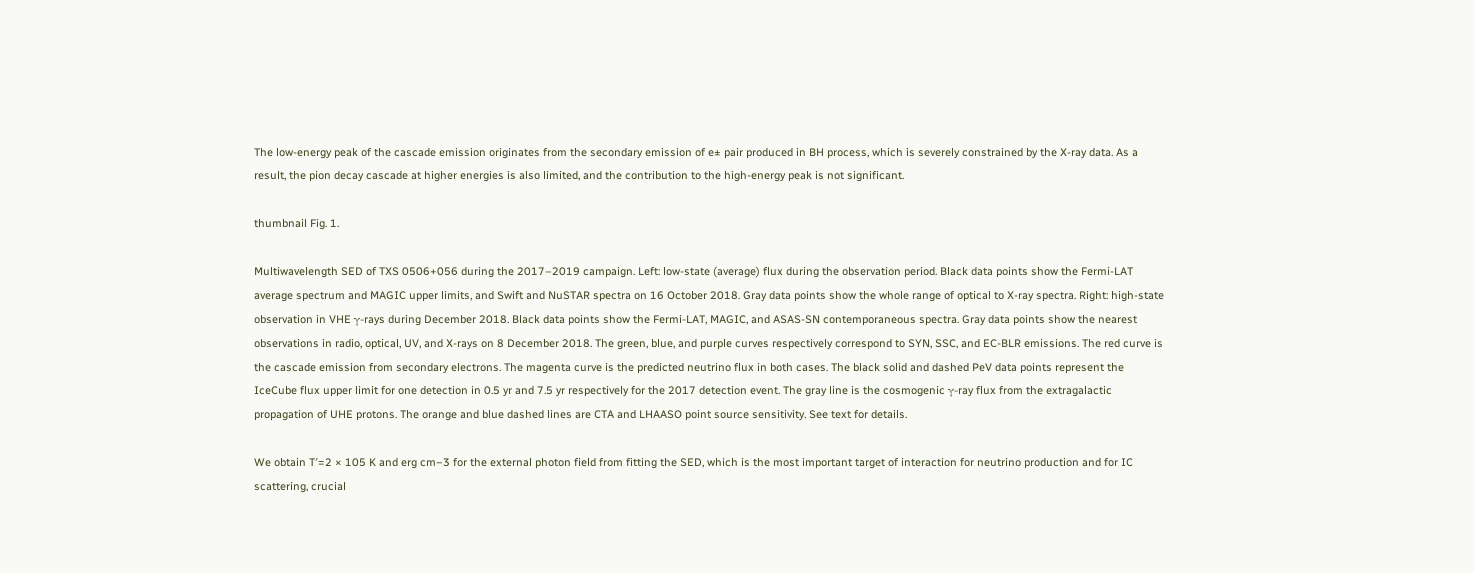The low-energy peak of the cascade emission originates from the secondary emission of e± pair produced in BH process, which is severely constrained by the X-ray data. As a result, the pion decay cascade at higher energies is also limited, and the contribution to the high-energy peak is not significant.

thumbnail Fig. 1.

Multiwavelength SED of TXS 0506+056 during the 2017–2019 campaign. Left: low-state (average) flux during the observation period. Black data points show the Fermi-LAT average spectrum and MAGIC upper limits, and Swift and NuSTAR spectra on 16 October 2018. Gray data points show the whole range of optical to X-ray spectra. Right: high-state observation in VHE γ-rays during December 2018. Black data points show the Fermi-LAT, MAGIC, and ASAS-SN contemporaneous spectra. Gray data points show the nearest observations in radio, optical, UV, and X-rays on 8 December 2018. The green, blue, and purple curves respectively correspond to SYN, SSC, and EC-BLR emissions. The red curve is the cascade emission from secondary electrons. The magenta curve is the predicted neutrino flux in both cases. The black solid and dashed PeV data points represent the IceCube flux upper limit for one detection in 0.5 yr and 7.5 yr respectively for the 2017 detection event. The gray line is the cosmogenic γ-ray flux from the extragalactic propagation of UHE protons. The orange and blue dashed lines are CTA and LHAASO point source sensitivity. See text for details.

We obtain T′=2 × 105 K and erg cm−3 for the external photon field from fitting the SED, which is the most important target of interaction for neutrino production and for IC scattering, crucial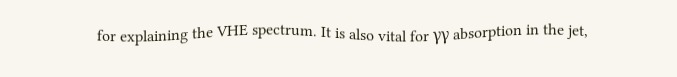for explaining the VHE spectrum. It is also vital for γγ absorption in the jet,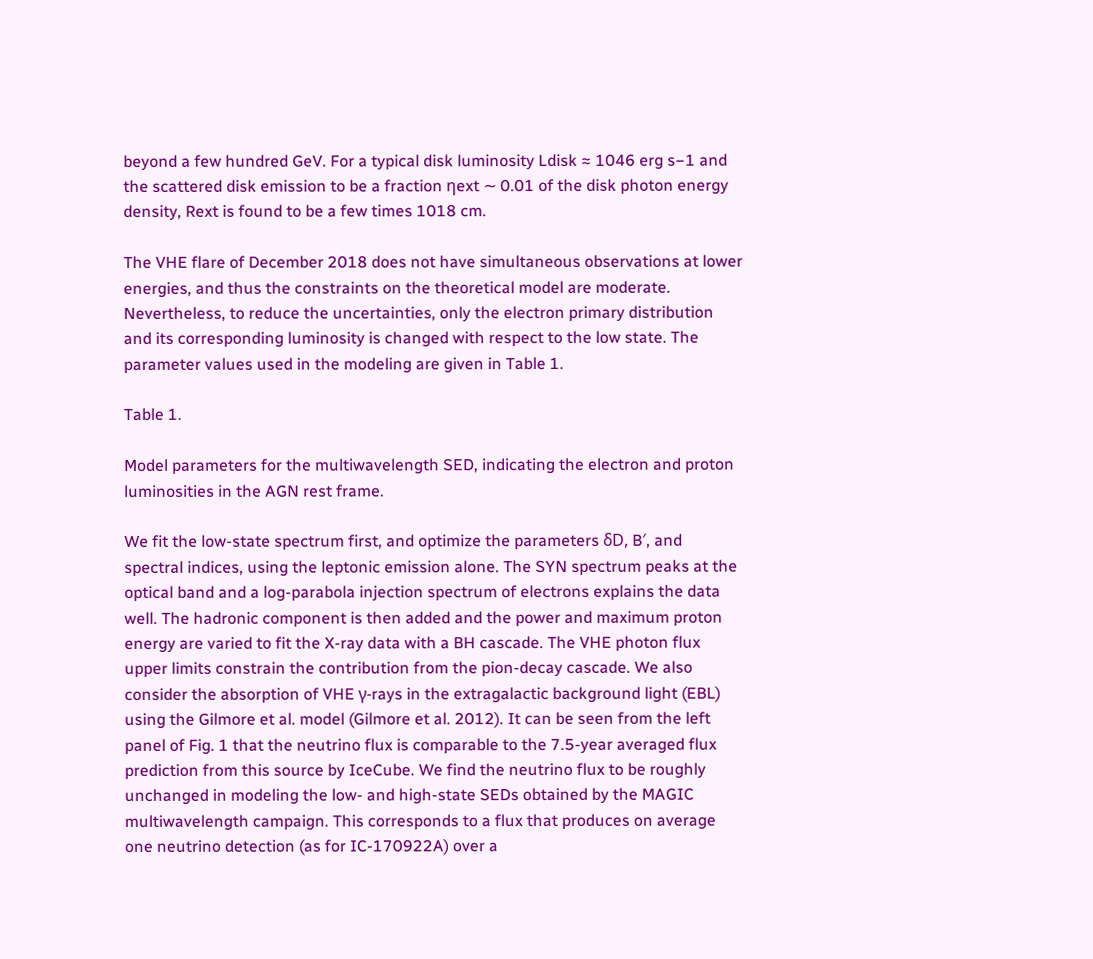beyond a few hundred GeV. For a typical disk luminosity Ldisk ≈ 1046 erg s−1 and the scattered disk emission to be a fraction ηext ∼ 0.01 of the disk photon energy density, Rext is found to be a few times 1018 cm.

The VHE flare of December 2018 does not have simultaneous observations at lower energies, and thus the constraints on the theoretical model are moderate. Nevertheless, to reduce the uncertainties, only the electron primary distribution and its corresponding luminosity is changed with respect to the low state. The parameter values used in the modeling are given in Table 1.

Table 1.

Model parameters for the multiwavelength SED, indicating the electron and proton luminosities in the AGN rest frame.

We fit the low-state spectrum first, and optimize the parameters δD, B′, and spectral indices, using the leptonic emission alone. The SYN spectrum peaks at the optical band and a log-parabola injection spectrum of electrons explains the data well. The hadronic component is then added and the power and maximum proton energy are varied to fit the X-ray data with a BH cascade. The VHE photon flux upper limits constrain the contribution from the pion-decay cascade. We also consider the absorption of VHE γ-rays in the extragalactic background light (EBL) using the Gilmore et al. model (Gilmore et al. 2012). It can be seen from the left panel of Fig. 1 that the neutrino flux is comparable to the 7.5-year averaged flux prediction from this source by IceCube. We find the neutrino flux to be roughly unchanged in modeling the low- and high-state SEDs obtained by the MAGIC multiwavelength campaign. This corresponds to a flux that produces on average one neutrino detection (as for IC-170922A) over a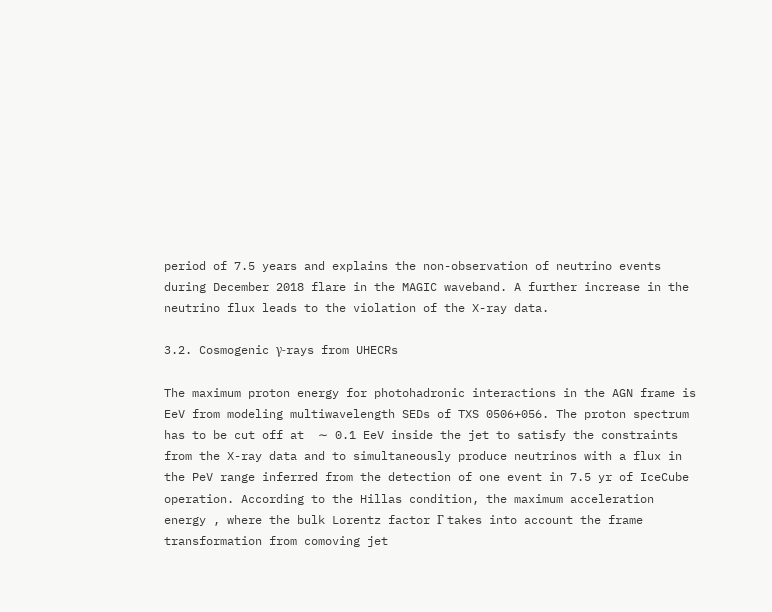period of 7.5 years and explains the non-observation of neutrino events during December 2018 flare in the MAGIC waveband. A further increase in the neutrino flux leads to the violation of the X-ray data.

3.2. Cosmogenic γ-rays from UHECRs

The maximum proton energy for photohadronic interactions in the AGN frame is EeV from modeling multiwavelength SEDs of TXS 0506+056. The proton spectrum has to be cut off at  ∼ 0.1 EeV inside the jet to satisfy the constraints from the X-ray data and to simultaneously produce neutrinos with a flux in the PeV range inferred from the detection of one event in 7.5 yr of IceCube operation. According to the Hillas condition, the maximum acceleration energy , where the bulk Lorentz factor Γ takes into account the frame transformation from comoving jet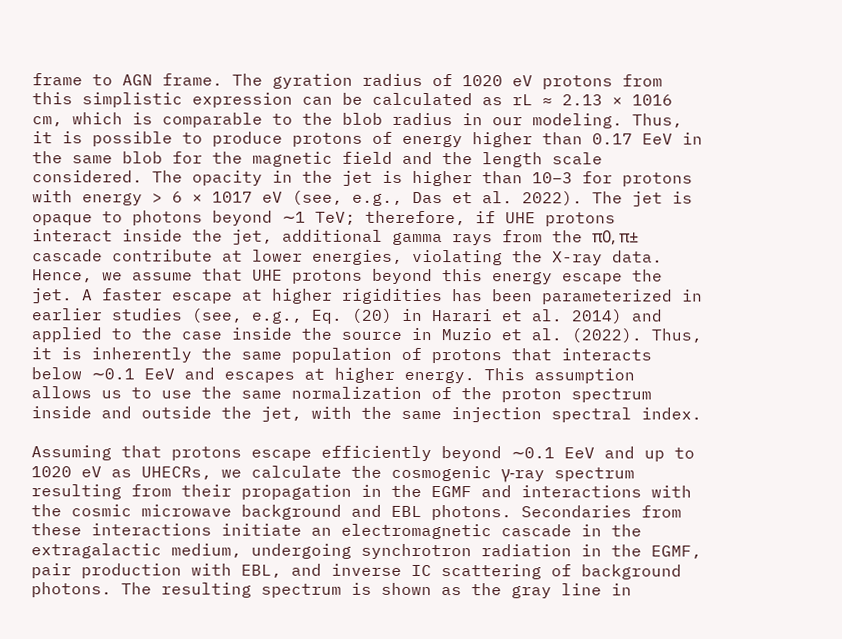frame to AGN frame. The gyration radius of 1020 eV protons from this simplistic expression can be calculated as rL ≈ 2.13 × 1016 cm, which is comparable to the blob radius in our modeling. Thus, it is possible to produce protons of energy higher than 0.17 EeV in the same blob for the magnetic field and the length scale considered. The opacity in the jet is higher than 10−3 for protons with energy > 6 × 1017 eV (see, e.g., Das et al. 2022). The jet is opaque to photons beyond ∼1 TeV; therefore, if UHE protons interact inside the jet, additional gamma rays from the π0, π± cascade contribute at lower energies, violating the X-ray data. Hence, we assume that UHE protons beyond this energy escape the jet. A faster escape at higher rigidities has been parameterized in earlier studies (see, e.g., Eq. (20) in Harari et al. 2014) and applied to the case inside the source in Muzio et al. (2022). Thus, it is inherently the same population of protons that interacts below ∼0.1 EeV and escapes at higher energy. This assumption allows us to use the same normalization of the proton spectrum inside and outside the jet, with the same injection spectral index.

Assuming that protons escape efficiently beyond ∼0.1 EeV and up to 1020 eV as UHECRs, we calculate the cosmogenic γ-ray spectrum resulting from their propagation in the EGMF and interactions with the cosmic microwave background and EBL photons. Secondaries from these interactions initiate an electromagnetic cascade in the extragalactic medium, undergoing synchrotron radiation in the EGMF, pair production with EBL, and inverse IC scattering of background photons. The resulting spectrum is shown as the gray line in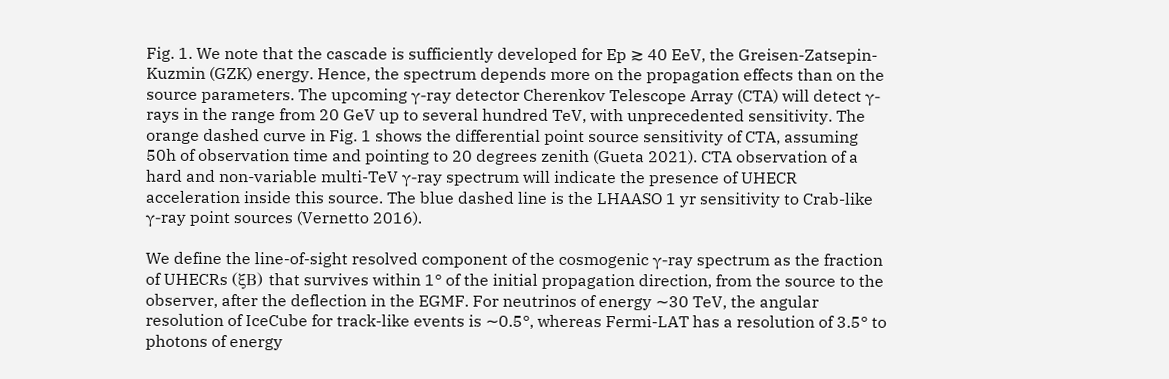Fig. 1. We note that the cascade is sufficiently developed for Ep ≳ 40 EeV, the Greisen-Zatsepin-Kuzmin (GZK) energy. Hence, the spectrum depends more on the propagation effects than on the source parameters. The upcoming γ-ray detector Cherenkov Telescope Array (CTA) will detect γ-rays in the range from 20 GeV up to several hundred TeV, with unprecedented sensitivity. The orange dashed curve in Fig. 1 shows the differential point source sensitivity of CTA, assuming 50h of observation time and pointing to 20 degrees zenith (Gueta 2021). CTA observation of a hard and non-variable multi-TeV γ-ray spectrum will indicate the presence of UHECR acceleration inside this source. The blue dashed line is the LHAASO 1 yr sensitivity to Crab-like γ-ray point sources (Vernetto 2016).

We define the line-of-sight resolved component of the cosmogenic γ-ray spectrum as the fraction of UHECRs (ξB) that survives within 1° of the initial propagation direction, from the source to the observer, after the deflection in the EGMF. For neutrinos of energy ∼30 TeV, the angular resolution of IceCube for track-like events is ∼0.5°, whereas Fermi-LAT has a resolution of 3.5° to photons of energy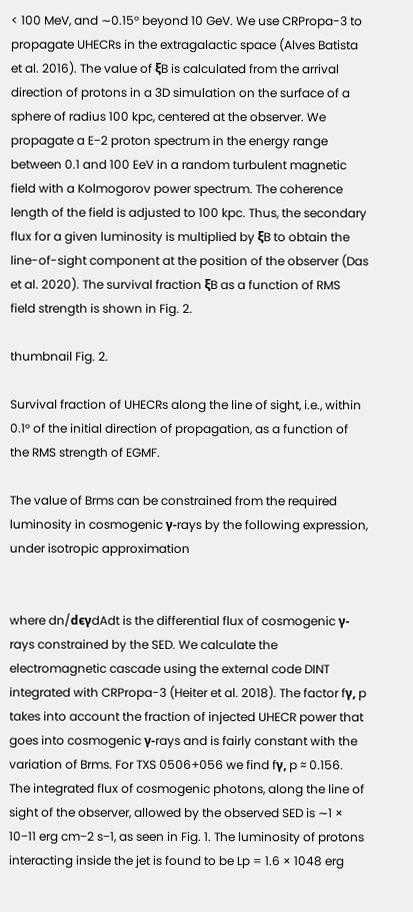< 100 MeV, and ∼0.15° beyond 10 GeV. We use CRPropa-3 to propagate UHECRs in the extragalactic space (Alves Batista et al. 2016). The value of ξB is calculated from the arrival direction of protons in a 3D simulation on the surface of a sphere of radius 100 kpc, centered at the observer. We propagate a E−2 proton spectrum in the energy range between 0.1 and 100 EeV in a random turbulent magnetic field with a Kolmogorov power spectrum. The coherence length of the field is adjusted to 100 kpc. Thus, the secondary flux for a given luminosity is multiplied by ξB to obtain the line-of-sight component at the position of the observer (Das et al. 2020). The survival fraction ξB as a function of RMS field strength is shown in Fig. 2.

thumbnail Fig. 2.

Survival fraction of UHECRs along the line of sight, i.e., within 0.1° of the initial direction of propagation, as a function of the RMS strength of EGMF.

The value of Brms can be constrained from the required luminosity in cosmogenic γ-rays by the following expression, under isotropic approximation


where dn/dϵγdAdt is the differential flux of cosmogenic γ-rays constrained by the SED. We calculate the electromagnetic cascade using the external code DINT integrated with CRPropa-3 (Heiter et al. 2018). The factor fγ, p takes into account the fraction of injected UHECR power that goes into cosmogenic γ-rays and is fairly constant with the variation of Brms. For TXS 0506+056 we find fγ, p ≈ 0.156. The integrated flux of cosmogenic photons, along the line of sight of the observer, allowed by the observed SED is ∼1 × 10−11 erg cm−2 s−1, as seen in Fig. 1. The luminosity of protons interacting inside the jet is found to be Lp = 1.6 × 1048 erg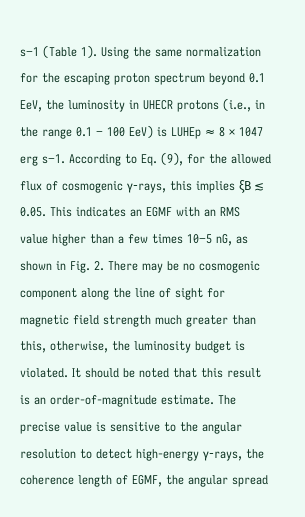s−1 (Table 1). Using the same normalization for the escaping proton spectrum beyond 0.1 EeV, the luminosity in UHECR protons (i.e., in the range 0.1 − 100 EeV) is LUHEp ≈ 8 × 1047 erg s−1. According to Eq. (9), for the allowed flux of cosmogenic γ-rays, this implies ξB ≲ 0.05. This indicates an EGMF with an RMS value higher than a few times 10−5 nG, as shown in Fig. 2. There may be no cosmogenic component along the line of sight for magnetic field strength much greater than this, otherwise, the luminosity budget is violated. It should be noted that this result is an order-of-magnitude estimate. The precise value is sensitive to the angular resolution to detect high-energy γ-rays, the coherence length of EGMF, the angular spread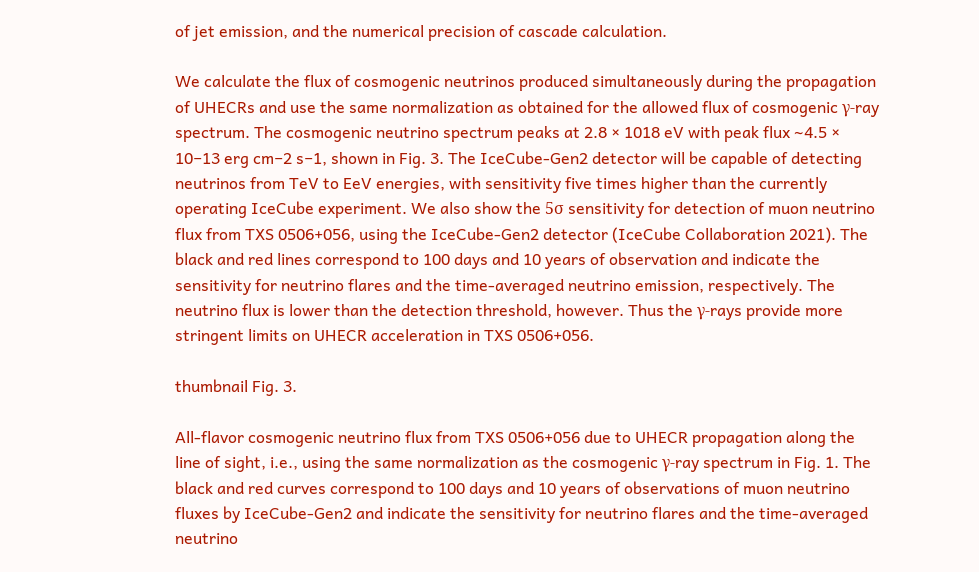of jet emission, and the numerical precision of cascade calculation.

We calculate the flux of cosmogenic neutrinos produced simultaneously during the propagation of UHECRs and use the same normalization as obtained for the allowed flux of cosmogenic γ-ray spectrum. The cosmogenic neutrino spectrum peaks at 2.8 × 1018 eV with peak flux ∼4.5 × 10−13 erg cm−2 s−1, shown in Fig. 3. The IceCube-Gen2 detector will be capable of detecting neutrinos from TeV to EeV energies, with sensitivity five times higher than the currently operating IceCube experiment. We also show the 5σ sensitivity for detection of muon neutrino flux from TXS 0506+056, using the IceCube-Gen2 detector (IceCube Collaboration 2021). The black and red lines correspond to 100 days and 10 years of observation and indicate the sensitivity for neutrino flares and the time-averaged neutrino emission, respectively. The neutrino flux is lower than the detection threshold, however. Thus the γ-rays provide more stringent limits on UHECR acceleration in TXS 0506+056.

thumbnail Fig. 3.

All-flavor cosmogenic neutrino flux from TXS 0506+056 due to UHECR propagation along the line of sight, i.e., using the same normalization as the cosmogenic γ-ray spectrum in Fig. 1. The black and red curves correspond to 100 days and 10 years of observations of muon neutrino fluxes by IceCube-Gen2 and indicate the sensitivity for neutrino flares and the time-averaged neutrino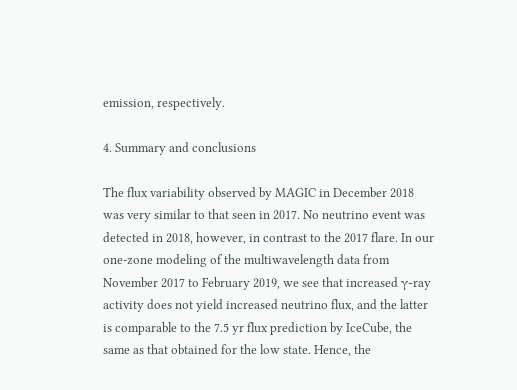emission, respectively.

4. Summary and conclusions

The flux variability observed by MAGIC in December 2018 was very similar to that seen in 2017. No neutrino event was detected in 2018, however, in contrast to the 2017 flare. In our one-zone modeling of the multiwavelength data from November 2017 to February 2019, we see that increased γ-ray activity does not yield increased neutrino flux, and the latter is comparable to the 7.5 yr flux prediction by IceCube, the same as that obtained for the low state. Hence, the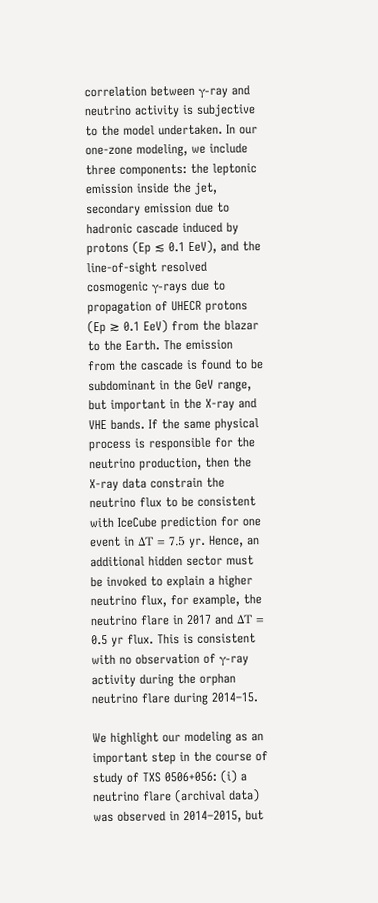correlation between γ-ray and neutrino activity is subjective to the model undertaken. In our one-zone modeling, we include three components: the leptonic emission inside the jet, secondary emission due to hadronic cascade induced by protons (Ep ≲ 0.1 EeV), and the line-of-sight resolved cosmogenic γ-rays due to propagation of UHECR protons (Ep ≳ 0.1 EeV) from the blazar to the Earth. The emission from the cascade is found to be subdominant in the GeV range, but important in the X-ray and VHE bands. If the same physical process is responsible for the neutrino production, then the X-ray data constrain the neutrino flux to be consistent with IceCube prediction for one event in ΔT = 7.5 yr. Hence, an additional hidden sector must be invoked to explain a higher neutrino flux, for example, the neutrino flare in 2017 and ΔT = 0.5 yr flux. This is consistent with no observation of γ-ray activity during the orphan neutrino flare during 2014–15.

We highlight our modeling as an important step in the course of study of TXS 0506+056: (i) a neutrino flare (archival data) was observed in 2014–2015, but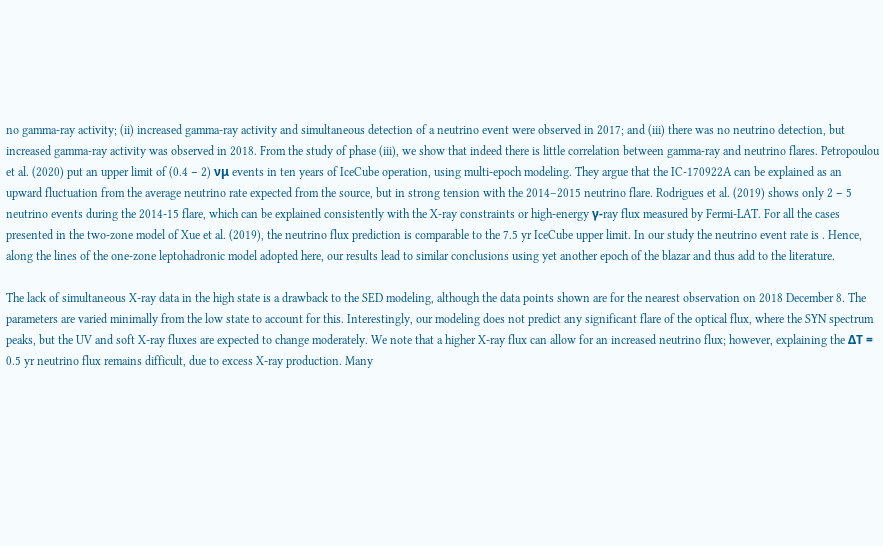no gamma-ray activity; (ii) increased gamma-ray activity and simultaneous detection of a neutrino event were observed in 2017; and (iii) there was no neutrino detection, but increased gamma-ray activity was observed in 2018. From the study of phase (iii), we show that indeed there is little correlation between gamma-ray and neutrino flares. Petropoulou et al. (2020) put an upper limit of (0.4 − 2) νμ events in ten years of IceCube operation, using multi-epoch modeling. They argue that the IC-170922A can be explained as an upward fluctuation from the average neutrino rate expected from the source, but in strong tension with the 2014–2015 neutrino flare. Rodrigues et al. (2019) shows only 2 − 5 neutrino events during the 2014-15 flare, which can be explained consistently with the X-ray constraints or high-energy γ-ray flux measured by Fermi-LAT. For all the cases presented in the two-zone model of Xue et al. (2019), the neutrino flux prediction is comparable to the 7.5 yr IceCube upper limit. In our study the neutrino event rate is . Hence, along the lines of the one-zone leptohadronic model adopted here, our results lead to similar conclusions using yet another epoch of the blazar and thus add to the literature.

The lack of simultaneous X-ray data in the high state is a drawback to the SED modeling, although the data points shown are for the nearest observation on 2018 December 8. The parameters are varied minimally from the low state to account for this. Interestingly, our modeling does not predict any significant flare of the optical flux, where the SYN spectrum peaks, but the UV and soft X-ray fluxes are expected to change moderately. We note that a higher X-ray flux can allow for an increased neutrino flux; however, explaining the ΔT = 0.5 yr neutrino flux remains difficult, due to excess X-ray production. Many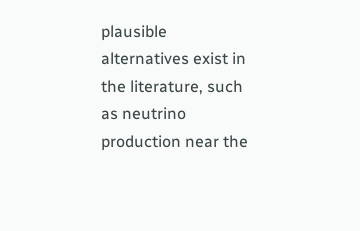plausible alternatives exist in the literature, such as neutrino production near the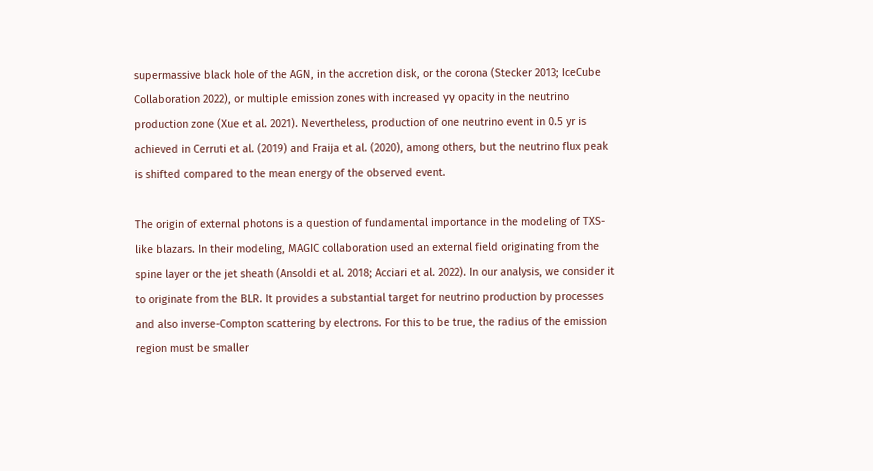supermassive black hole of the AGN, in the accretion disk, or the corona (Stecker 2013; IceCube Collaboration 2022), or multiple emission zones with increased γγ opacity in the neutrino production zone (Xue et al. 2021). Nevertheless, production of one neutrino event in 0.5 yr is achieved in Cerruti et al. (2019) and Fraija et al. (2020), among others, but the neutrino flux peak is shifted compared to the mean energy of the observed event.

The origin of external photons is a question of fundamental importance in the modeling of TXS-like blazars. In their modeling, MAGIC collaboration used an external field originating from the spine layer or the jet sheath (Ansoldi et al. 2018; Acciari et al. 2022). In our analysis, we consider it to originate from the BLR. It provides a substantial target for neutrino production by processes and also inverse-Compton scattering by electrons. For this to be true, the radius of the emission region must be smaller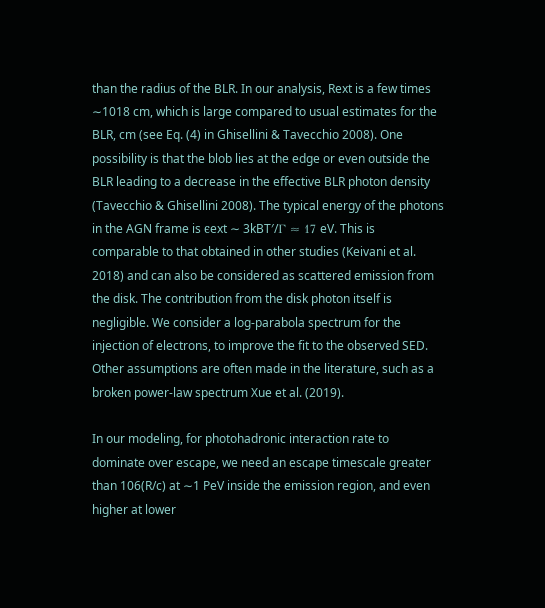than the radius of the BLR. In our analysis, Rext is a few times ∼1018 cm, which is large compared to usual estimates for the BLR, cm (see Eq. (4) in Ghisellini & Tavecchio 2008). One possibility is that the blob lies at the edge or even outside the BLR leading to a decrease in the effective BLR photon density (Tavecchio & Ghisellini 2008). The typical energy of the photons in the AGN frame is ϵext ∼ 3kBT′/Γ ≈ 17 eV. This is comparable to that obtained in other studies (Keivani et al. 2018) and can also be considered as scattered emission from the disk. The contribution from the disk photon itself is negligible. We consider a log-parabola spectrum for the injection of electrons, to improve the fit to the observed SED. Other assumptions are often made in the literature, such as a broken power-law spectrum Xue et al. (2019).

In our modeling, for photohadronic interaction rate to dominate over escape, we need an escape timescale greater than 106(R/c) at ∼1 PeV inside the emission region, and even higher at lower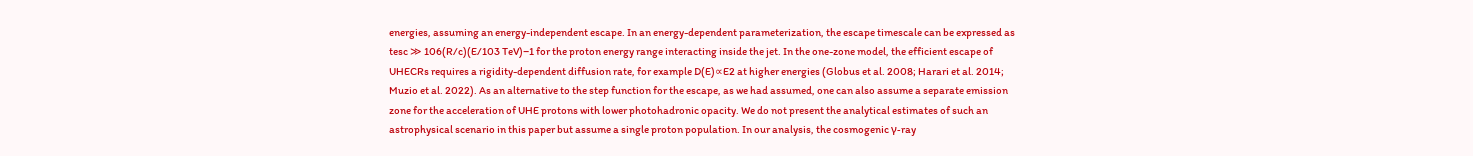energies, assuming an energy-independent escape. In an energy-dependent parameterization, the escape timescale can be expressed as tesc ≫ 106(R/c)(E/103 TeV)−1 for the proton energy range interacting inside the jet. In the one-zone model, the efficient escape of UHECRs requires a rigidity-dependent diffusion rate, for example D(E)∝E2 at higher energies (Globus et al. 2008; Harari et al. 2014; Muzio et al. 2022). As an alternative to the step function for the escape, as we had assumed, one can also assume a separate emission zone for the acceleration of UHE protons with lower photohadronic opacity. We do not present the analytical estimates of such an astrophysical scenario in this paper but assume a single proton population. In our analysis, the cosmogenic γ-ray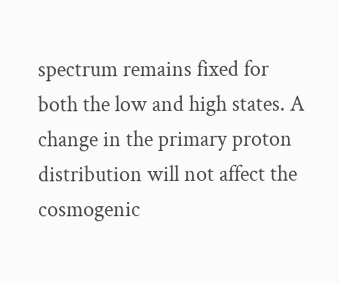spectrum remains fixed for both the low and high states. A change in the primary proton distribution will not affect the cosmogenic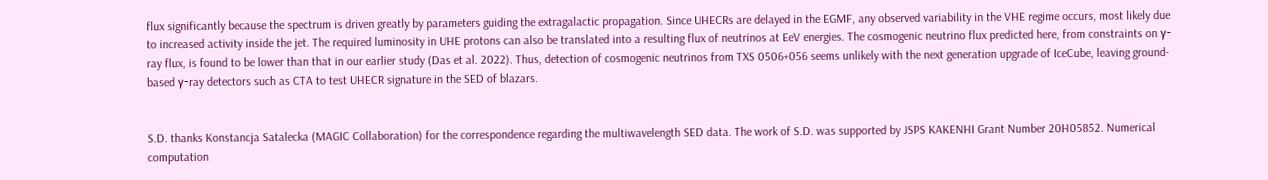flux significantly because the spectrum is driven greatly by parameters guiding the extragalactic propagation. Since UHECRs are delayed in the EGMF, any observed variability in the VHE regime occurs, most likely due to increased activity inside the jet. The required luminosity in UHE protons can also be translated into a resulting flux of neutrinos at EeV energies. The cosmogenic neutrino flux predicted here, from constraints on γ-ray flux, is found to be lower than that in our earlier study (Das et al. 2022). Thus, detection of cosmogenic neutrinos from TXS 0506+056 seems unlikely with the next generation upgrade of IceCube, leaving ground-based γ-ray detectors such as CTA to test UHECR signature in the SED of blazars.


S.D. thanks Konstancja Satalecka (MAGIC Collaboration) for the correspondence regarding the multiwavelength SED data. The work of S.D. was supported by JSPS KAKENHI Grant Number 20H05852. Numerical computation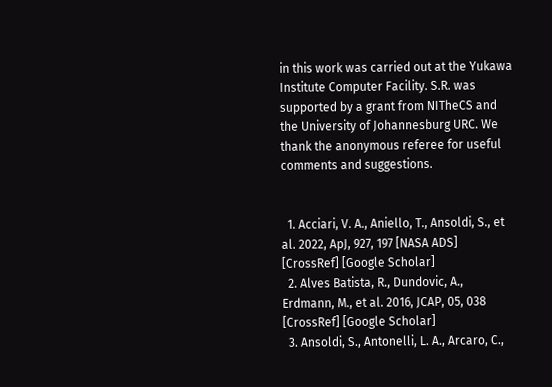in this work was carried out at the Yukawa Institute Computer Facility. S.R. was supported by a grant from NITheCS and the University of Johannesburg URC. We thank the anonymous referee for useful comments and suggestions.


  1. Acciari, V. A., Aniello, T., Ansoldi, S., et al. 2022, ApJ, 927, 197 [NASA ADS] [CrossRef] [Google Scholar]
  2. Alves Batista, R., Dundovic, A., Erdmann, M., et al. 2016, JCAP, 05, 038 [CrossRef] [Google Scholar]
  3. Ansoldi, S., Antonelli, L. A., Arcaro, C.,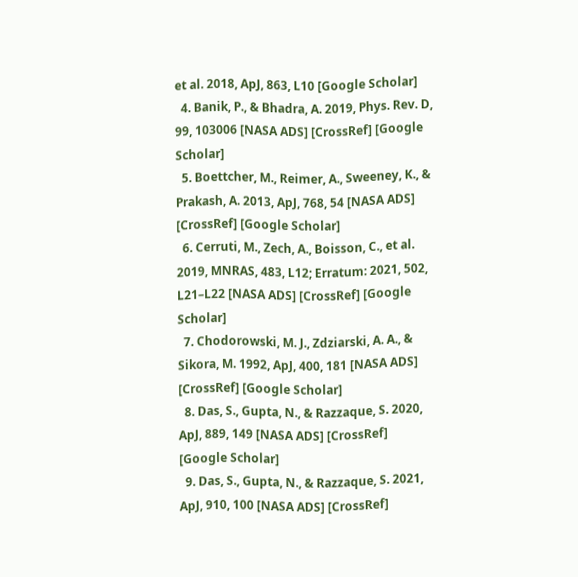et al. 2018, ApJ, 863, L10 [Google Scholar]
  4. Banik, P., & Bhadra, A. 2019, Phys. Rev. D, 99, 103006 [NASA ADS] [CrossRef] [Google Scholar]
  5. Boettcher, M., Reimer, A., Sweeney, K., & Prakash, A. 2013, ApJ, 768, 54 [NASA ADS] [CrossRef] [Google Scholar]
  6. Cerruti, M., Zech, A., Boisson, C., et al. 2019, MNRAS, 483, L12; Erratum: 2021, 502, L21–L22 [NASA ADS] [CrossRef] [Google Scholar]
  7. Chodorowski, M. J., Zdziarski, A. A., & Sikora, M. 1992, ApJ, 400, 181 [NASA ADS] [CrossRef] [Google Scholar]
  8. Das, S., Gupta, N., & Razzaque, S. 2020, ApJ, 889, 149 [NASA ADS] [CrossRef] [Google Scholar]
  9. Das, S., Gupta, N., & Razzaque, S. 2021, ApJ, 910, 100 [NASA ADS] [CrossRef]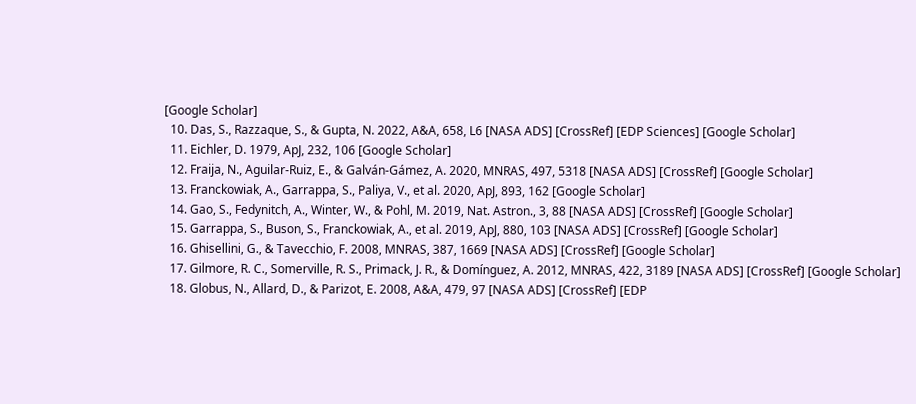[Google Scholar]
  10. Das, S., Razzaque, S., & Gupta, N. 2022, A&A, 658, L6 [NASA ADS] [CrossRef] [EDP Sciences] [Google Scholar]
  11. Eichler, D. 1979, ApJ, 232, 106 [Google Scholar]
  12. Fraija, N., Aguilar-Ruiz, E., & Galván-Gámez, A. 2020, MNRAS, 497, 5318 [NASA ADS] [CrossRef] [Google Scholar]
  13. Franckowiak, A., Garrappa, S., Paliya, V., et al. 2020, ApJ, 893, 162 [Google Scholar]
  14. Gao, S., Fedynitch, A., Winter, W., & Pohl, M. 2019, Nat. Astron., 3, 88 [NASA ADS] [CrossRef] [Google Scholar]
  15. Garrappa, S., Buson, S., Franckowiak, A., et al. 2019, ApJ, 880, 103 [NASA ADS] [CrossRef] [Google Scholar]
  16. Ghisellini, G., & Tavecchio, F. 2008, MNRAS, 387, 1669 [NASA ADS] [CrossRef] [Google Scholar]
  17. Gilmore, R. C., Somerville, R. S., Primack, J. R., & Domínguez, A. 2012, MNRAS, 422, 3189 [NASA ADS] [CrossRef] [Google Scholar]
  18. Globus, N., Allard, D., & Parizot, E. 2008, A&A, 479, 97 [NASA ADS] [CrossRef] [EDP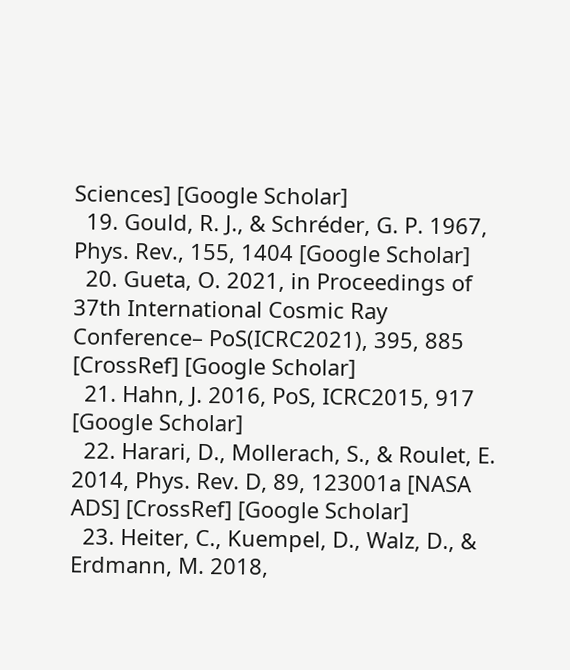Sciences] [Google Scholar]
  19. Gould, R. J., & Schréder, G. P. 1967, Phys. Rev., 155, 1404 [Google Scholar]
  20. Gueta, O. 2021, in Proceedings of 37th International Cosmic Ray Conference– PoS(ICRC2021), 395, 885 [CrossRef] [Google Scholar]
  21. Hahn, J. 2016, PoS, ICRC2015, 917 [Google Scholar]
  22. Harari, D., Mollerach, S., & Roulet, E. 2014, Phys. Rev. D, 89, 123001a [NASA ADS] [CrossRef] [Google Scholar]
  23. Heiter, C., Kuempel, D., Walz, D., & Erdmann, M. 2018,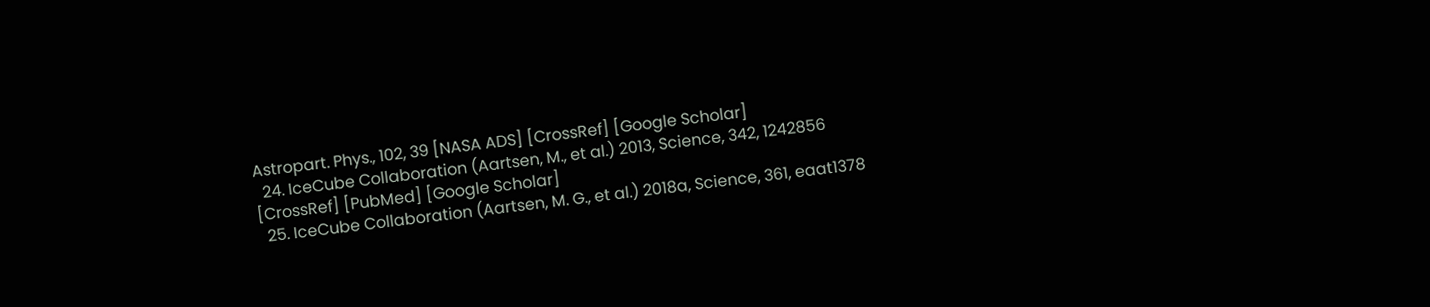Astropart. Phys., 102, 39 [NASA ADS] [CrossRef] [Google Scholar]
  24. IceCube Collaboration (Aartsen, M., et al.) 2013, Science, 342, 1242856 [CrossRef] [PubMed] [Google Scholar]
  25. IceCube Collaboration (Aartsen, M. G., et al.) 2018a, Science, 361, eaat1378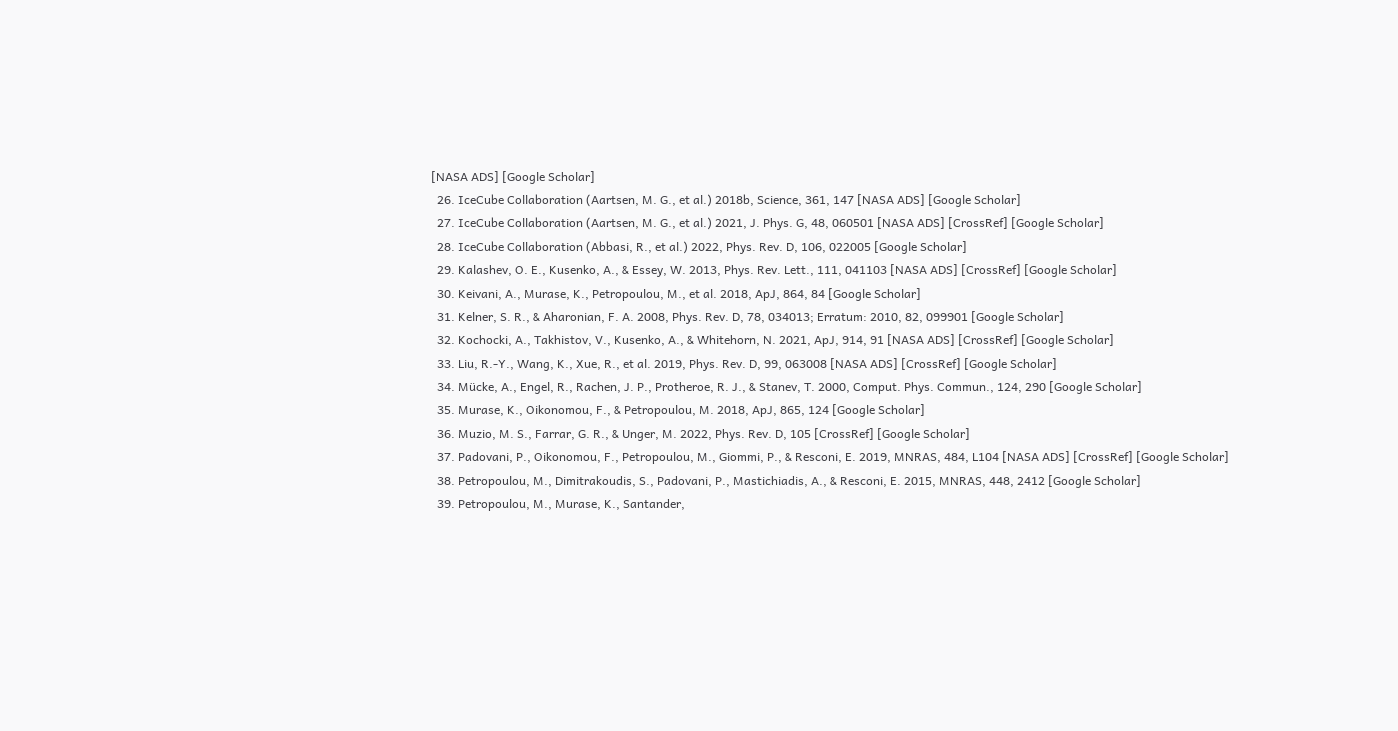[NASA ADS] [Google Scholar]
  26. IceCube Collaboration (Aartsen, M. G., et al.) 2018b, Science, 361, 147 [NASA ADS] [Google Scholar]
  27. IceCube Collaboration (Aartsen, M. G., et al.) 2021, J. Phys. G, 48, 060501 [NASA ADS] [CrossRef] [Google Scholar]
  28. IceCube Collaboration (Abbasi, R., et al.) 2022, Phys. Rev. D, 106, 022005 [Google Scholar]
  29. Kalashev, O. E., Kusenko, A., & Essey, W. 2013, Phys. Rev. Lett., 111, 041103 [NASA ADS] [CrossRef] [Google Scholar]
  30. Keivani, A., Murase, K., Petropoulou, M., et al. 2018, ApJ, 864, 84 [Google Scholar]
  31. Kelner, S. R., & Aharonian, F. A. 2008, Phys. Rev. D, 78, 034013; Erratum: 2010, 82, 099901 [Google Scholar]
  32. Kochocki, A., Takhistov, V., Kusenko, A., & Whitehorn, N. 2021, ApJ, 914, 91 [NASA ADS] [CrossRef] [Google Scholar]
  33. Liu, R.-Y., Wang, K., Xue, R., et al. 2019, Phys. Rev. D, 99, 063008 [NASA ADS] [CrossRef] [Google Scholar]
  34. Mücke, A., Engel, R., Rachen, J. P., Protheroe, R. J., & Stanev, T. 2000, Comput. Phys. Commun., 124, 290 [Google Scholar]
  35. Murase, K., Oikonomou, F., & Petropoulou, M. 2018, ApJ, 865, 124 [Google Scholar]
  36. Muzio, M. S., Farrar, G. R., & Unger, M. 2022, Phys. Rev. D, 105 [CrossRef] [Google Scholar]
  37. Padovani, P., Oikonomou, F., Petropoulou, M., Giommi, P., & Resconi, E. 2019, MNRAS, 484, L104 [NASA ADS] [CrossRef] [Google Scholar]
  38. Petropoulou, M., Dimitrakoudis, S., Padovani, P., Mastichiadis, A., & Resconi, E. 2015, MNRAS, 448, 2412 [Google Scholar]
  39. Petropoulou, M., Murase, K., Santander,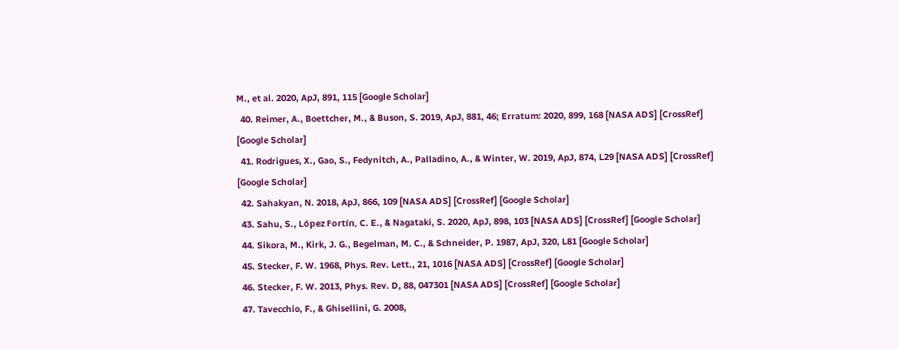M., et al. 2020, ApJ, 891, 115 [Google Scholar]
  40. Reimer, A., Boettcher, M., & Buson, S. 2019, ApJ, 881, 46; Erratum: 2020, 899, 168 [NASA ADS] [CrossRef] [Google Scholar]
  41. Rodrigues, X., Gao, S., Fedynitch, A., Palladino, A., & Winter, W. 2019, ApJ, 874, L29 [NASA ADS] [CrossRef] [Google Scholar]
  42. Sahakyan, N. 2018, ApJ, 866, 109 [NASA ADS] [CrossRef] [Google Scholar]
  43. Sahu, S., López Fortín, C. E., & Nagataki, S. 2020, ApJ, 898, 103 [NASA ADS] [CrossRef] [Google Scholar]
  44. Sikora, M., Kirk, J. G., Begelman, M. C., & Schneider, P. 1987, ApJ, 320, L81 [Google Scholar]
  45. Stecker, F. W. 1968, Phys. Rev. Lett., 21, 1016 [NASA ADS] [CrossRef] [Google Scholar]
  46. Stecker, F. W. 2013, Phys. Rev. D, 88, 047301 [NASA ADS] [CrossRef] [Google Scholar]
  47. Tavecchio, F., & Ghisellini, G. 2008,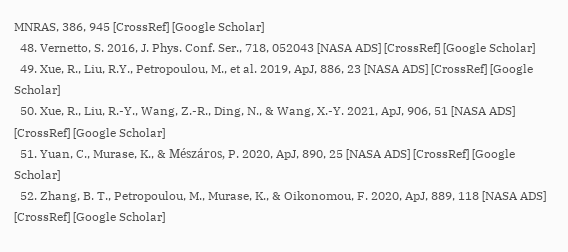MNRAS, 386, 945 [CrossRef] [Google Scholar]
  48. Vernetto, S. 2016, J. Phys. Conf. Ser., 718, 052043 [NASA ADS] [CrossRef] [Google Scholar]
  49. Xue, R., Liu, R.Y., Petropoulou, M., et al. 2019, ApJ, 886, 23 [NASA ADS] [CrossRef] [Google Scholar]
  50. Xue, R., Liu, R.-Y., Wang, Z.-R., Ding, N., & Wang, X.-Y. 2021, ApJ, 906, 51 [NASA ADS] [CrossRef] [Google Scholar]
  51. Yuan, C., Murase, K., & Mészáros, P. 2020, ApJ, 890, 25 [NASA ADS] [CrossRef] [Google Scholar]
  52. Zhang, B. T., Petropoulou, M., Murase, K., & Oikonomou, F. 2020, ApJ, 889, 118 [NASA ADS] [CrossRef] [Google Scholar]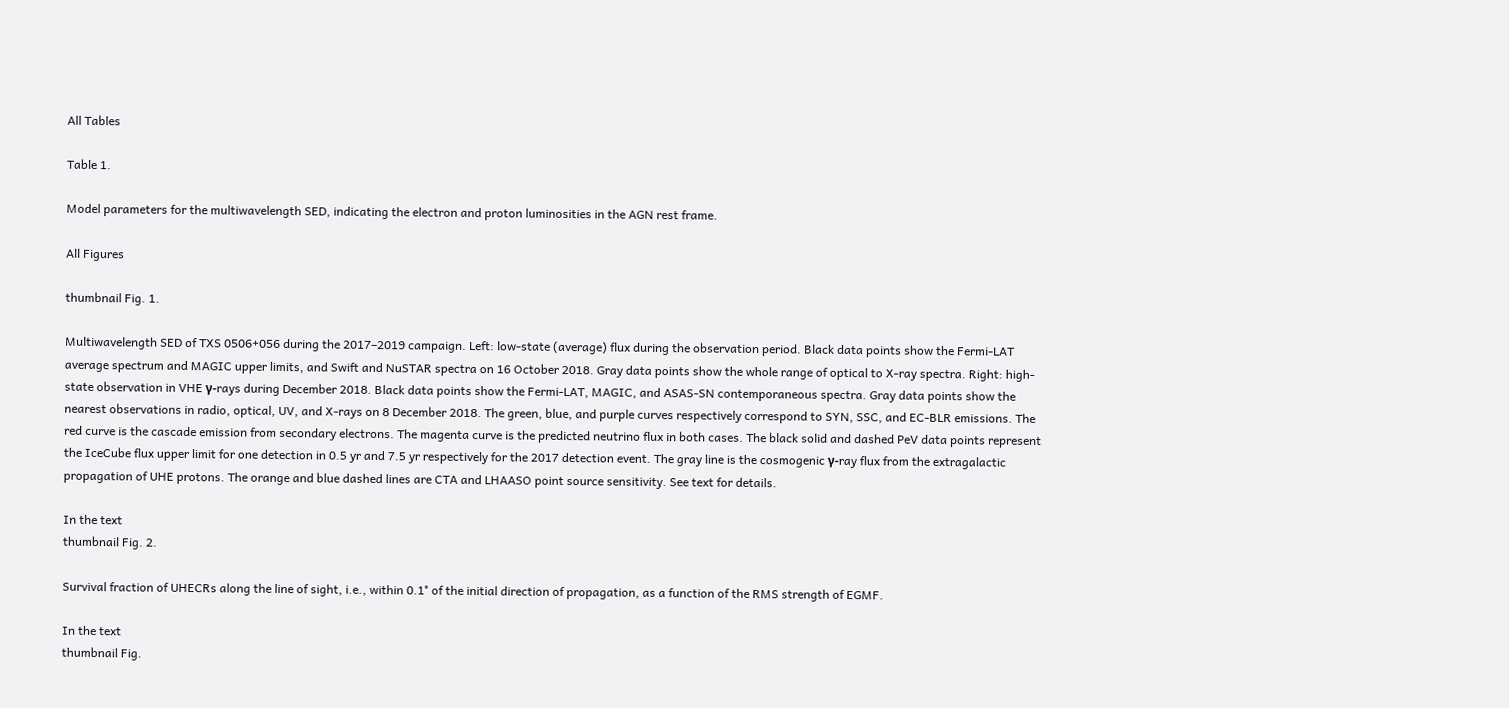All Tables

Table 1.

Model parameters for the multiwavelength SED, indicating the electron and proton luminosities in the AGN rest frame.

All Figures

thumbnail Fig. 1.

Multiwavelength SED of TXS 0506+056 during the 2017–2019 campaign. Left: low-state (average) flux during the observation period. Black data points show the Fermi-LAT average spectrum and MAGIC upper limits, and Swift and NuSTAR spectra on 16 October 2018. Gray data points show the whole range of optical to X-ray spectra. Right: high-state observation in VHE γ-rays during December 2018. Black data points show the Fermi-LAT, MAGIC, and ASAS-SN contemporaneous spectra. Gray data points show the nearest observations in radio, optical, UV, and X-rays on 8 December 2018. The green, blue, and purple curves respectively correspond to SYN, SSC, and EC-BLR emissions. The red curve is the cascade emission from secondary electrons. The magenta curve is the predicted neutrino flux in both cases. The black solid and dashed PeV data points represent the IceCube flux upper limit for one detection in 0.5 yr and 7.5 yr respectively for the 2017 detection event. The gray line is the cosmogenic γ-ray flux from the extragalactic propagation of UHE protons. The orange and blue dashed lines are CTA and LHAASO point source sensitivity. See text for details.

In the text
thumbnail Fig. 2.

Survival fraction of UHECRs along the line of sight, i.e., within 0.1° of the initial direction of propagation, as a function of the RMS strength of EGMF.

In the text
thumbnail Fig.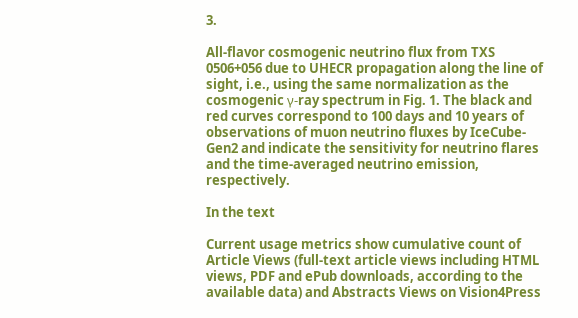3.

All-flavor cosmogenic neutrino flux from TXS 0506+056 due to UHECR propagation along the line of sight, i.e., using the same normalization as the cosmogenic γ-ray spectrum in Fig. 1. The black and red curves correspond to 100 days and 10 years of observations of muon neutrino fluxes by IceCube-Gen2 and indicate the sensitivity for neutrino flares and the time-averaged neutrino emission, respectively.

In the text

Current usage metrics show cumulative count of Article Views (full-text article views including HTML views, PDF and ePub downloads, according to the available data) and Abstracts Views on Vision4Press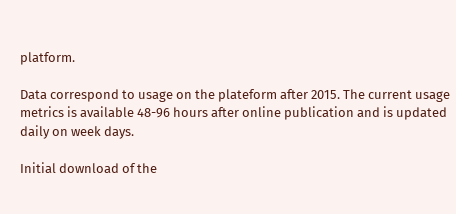platform.

Data correspond to usage on the plateform after 2015. The current usage metrics is available 48-96 hours after online publication and is updated daily on week days.

Initial download of the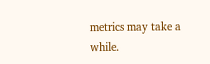metrics may take a while.